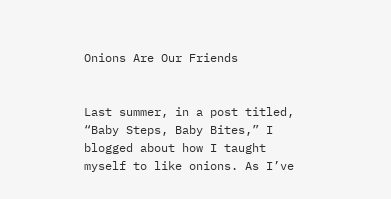Onions Are Our Friends


Last summer, in a post titled, “Baby Steps, Baby Bites,” I blogged about how I taught myself to like onions. As I’ve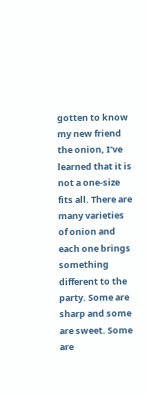gotten to know my new friend the onion, I’ve learned that it is not a one-size fits all. There are many varieties of onion and each one brings something different to the party. Some are sharp and some are sweet. Some are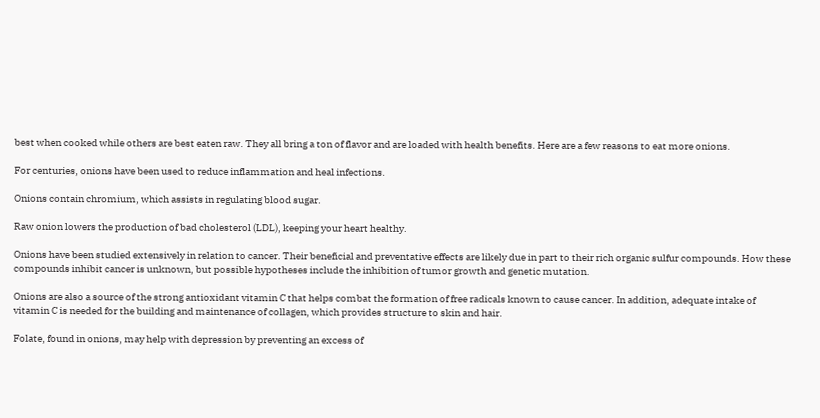best when cooked while others are best eaten raw. They all bring a ton of flavor and are loaded with health benefits. Here are a few reasons to eat more onions.

For centuries, onions have been used to reduce inflammation and heal infections.

Onions contain chromium, which assists in regulating blood sugar.

Raw onion lowers the production of bad cholesterol (LDL), keeping your heart healthy.

Onions have been studied extensively in relation to cancer. Their beneficial and preventative effects are likely due in part to their rich organic sulfur compounds. How these compounds inhibit cancer is unknown, but possible hypotheses include the inhibition of tumor growth and genetic mutation.

Onions are also a source of the strong antioxidant vitamin C that helps combat the formation of free radicals known to cause cancer. In addition, adequate intake of vitamin C is needed for the building and maintenance of collagen, which provides structure to skin and hair.

Folate, found in onions, may help with depression by preventing an excess of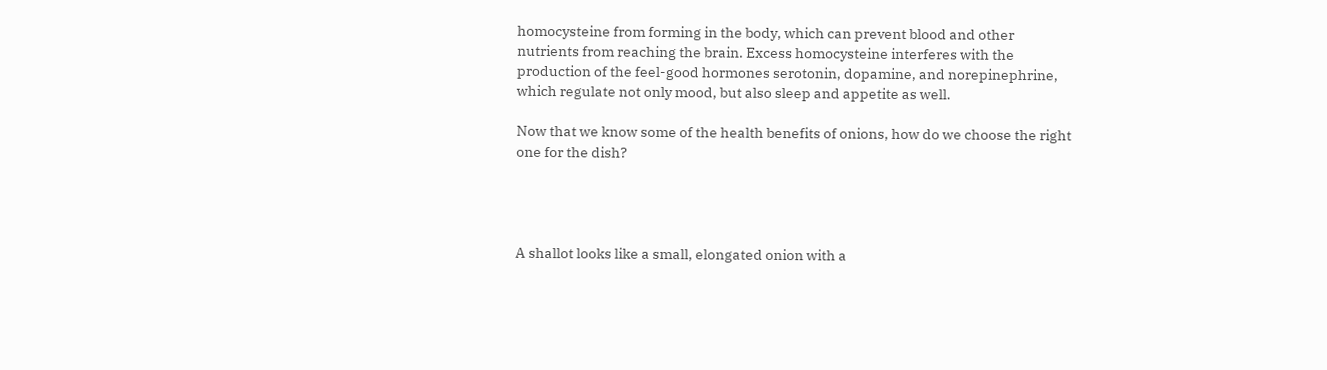homocysteine from forming in the body, which can prevent blood and other nutrients from reaching the brain. Excess homocysteine interferes with the production of the feel-good hormones serotonin, dopamine, and norepinephrine, which regulate not only mood, but also sleep and appetite as well.

Now that we know some of the health benefits of onions, how do we choose the right one for the dish?




A shallot looks like a small, elongated onion with a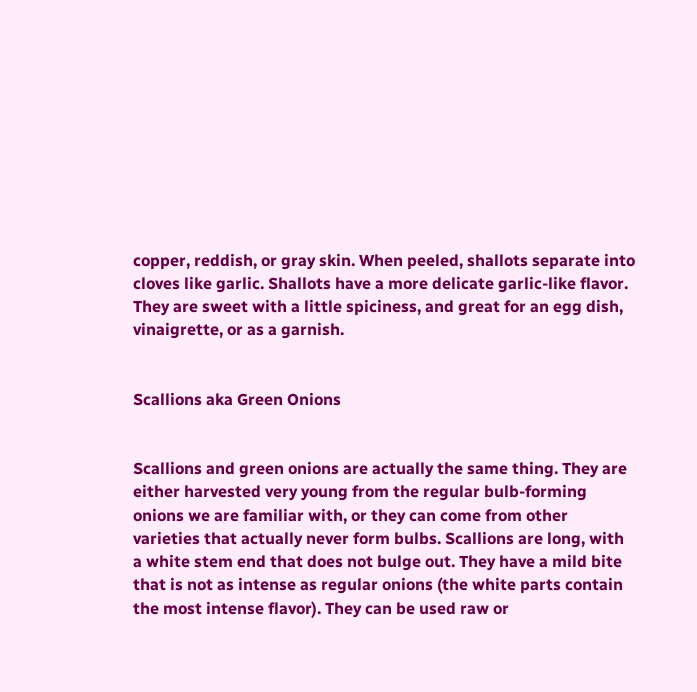copper, reddish, or gray skin. When peeled, shallots separate into cloves like garlic. Shallots have a more delicate garlic-like flavor. They are sweet with a little spiciness, and great for an egg dish, vinaigrette, or as a garnish.


Scallions aka Green Onions


Scallions and green onions are actually the same thing. They are either harvested very young from the regular bulb-forming onions we are familiar with, or they can come from other varieties that actually never form bulbs. Scallions are long, with a white stem end that does not bulge out. They have a mild bite that is not as intense as regular onions (the white parts contain the most intense flavor). They can be used raw or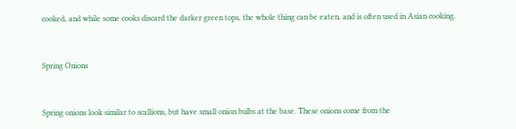cooked, and while some cooks discard the darker green tops, the whole thing can be eaten, and is often used in Asian cooking.


Spring Onions


Spring onions look similar to scallions, but have small onion bulbs at the base. These onions come from the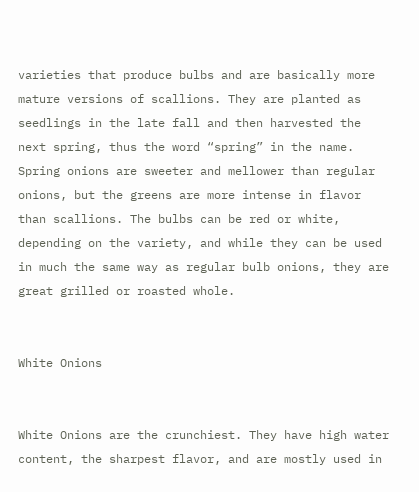varieties that produce bulbs and are basically more mature versions of scallions. They are planted as seedlings in the late fall and then harvested the next spring, thus the word “spring” in the name. Spring onions are sweeter and mellower than regular onions, but the greens are more intense in flavor than scallions. The bulbs can be red or white, depending on the variety, and while they can be used in much the same way as regular bulb onions, they are great grilled or roasted whole.


White Onions


White Onions are the crunchiest. They have high water content, the sharpest flavor, and are mostly used in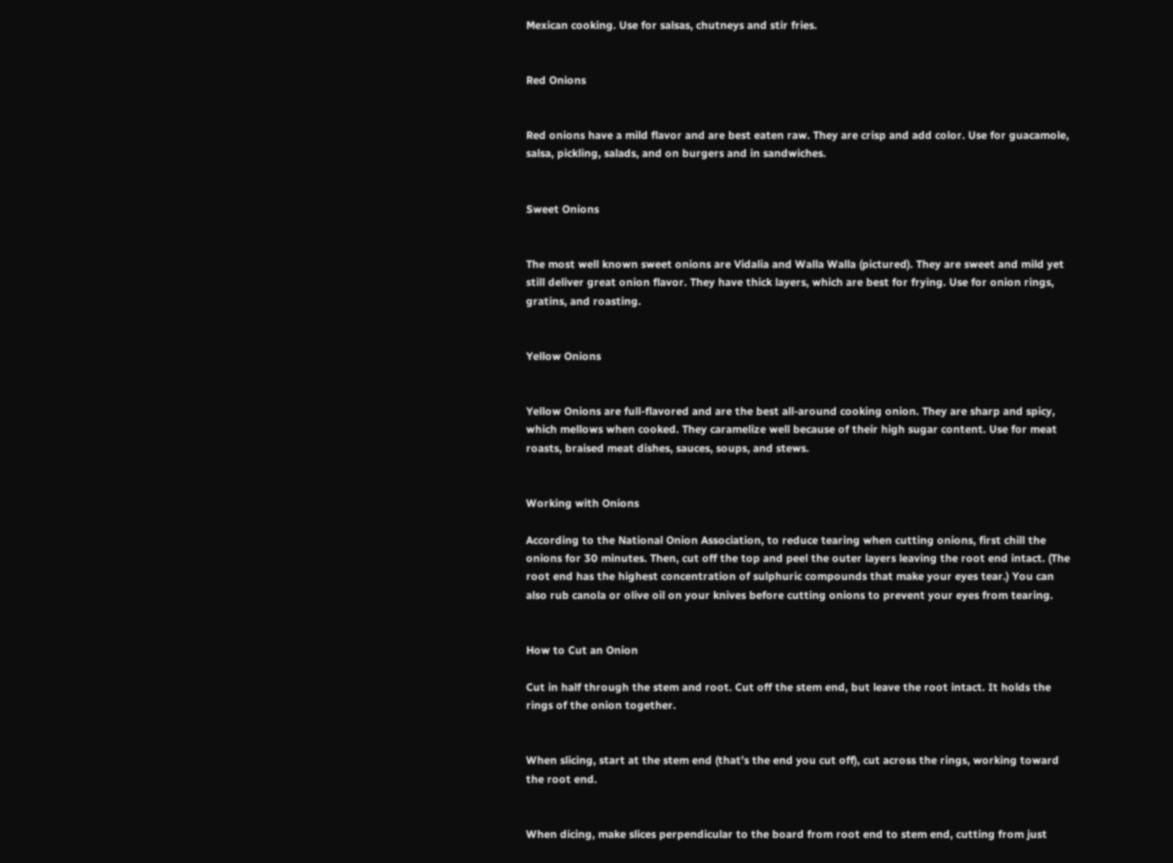Mexican cooking. Use for salsas, chutneys and stir fries.


Red Onions


Red onions have a mild flavor and are best eaten raw. They are crisp and add color. Use for guacamole, salsa, pickling, salads, and on burgers and in sandwiches.


Sweet Onions


The most well known sweet onions are Vidalia and Walla Walla (pictured). They are sweet and mild yet still deliver great onion flavor. They have thick layers, which are best for frying. Use for onion rings, gratins, and roasting.


Yellow Onions


Yellow Onions are full-flavored and are the best all-around cooking onion. They are sharp and spicy, which mellows when cooked. They caramelize well because of their high sugar content. Use for meat roasts, braised meat dishes, sauces, soups, and stews.


Working with Onions

According to the National Onion Association, to reduce tearing when cutting onions, first chill the onions for 30 minutes. Then, cut off the top and peel the outer layers leaving the root end intact. (The root end has the highest concentration of sulphuric compounds that make your eyes tear.) You can also rub canola or olive oil on your knives before cutting onions to prevent your eyes from tearing.


How to Cut an Onion

Cut in half through the stem and root. Cut off the stem end, but leave the root intact. It holds the rings of the onion together.


When slicing, start at the stem end (that’s the end you cut off), cut across the rings, working toward the root end.


When dicing, make slices perpendicular to the board from root end to stem end, cutting from just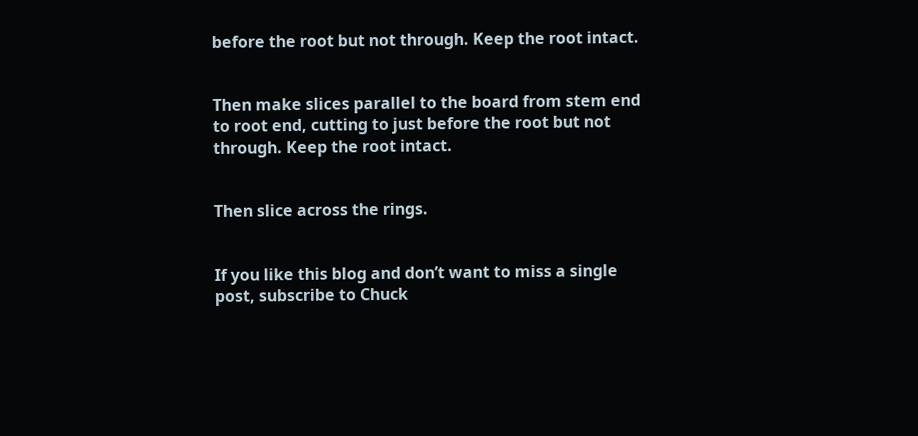before the root but not through. Keep the root intact.


Then make slices parallel to the board from stem end to root end, cutting to just before the root but not through. Keep the root intact.


Then slice across the rings.


If you like this blog and don’t want to miss a single post, subscribe to Chuck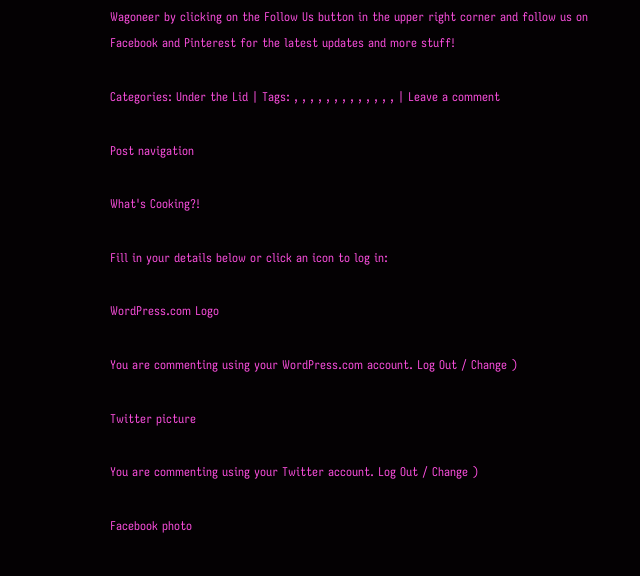Wagoneer by clicking on the Follow Us button in the upper right corner and follow us on Facebook and Pinterest for the latest updates and more stuff!

Categories: Under the Lid | Tags: , , , , , , , , , , , , , | Leave a comment

Post navigation

What's Cooking?!

Fill in your details below or click an icon to log in:

WordPress.com Logo

You are commenting using your WordPress.com account. Log Out / Change )

Twitter picture

You are commenting using your Twitter account. Log Out / Change )

Facebook photo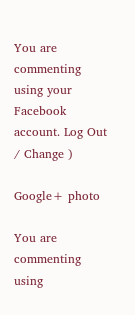You are commenting using your Facebook account. Log Out / Change )

Google+ photo

You are commenting using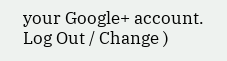your Google+ account. Log Out / Change )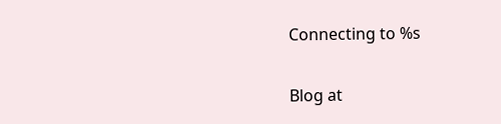Connecting to %s

Blog at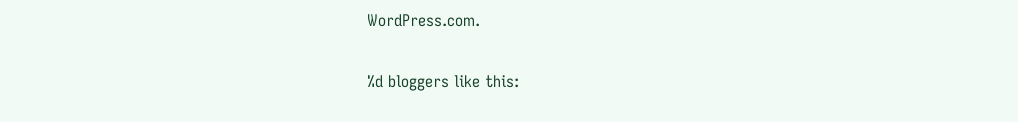WordPress.com.

%d bloggers like this: